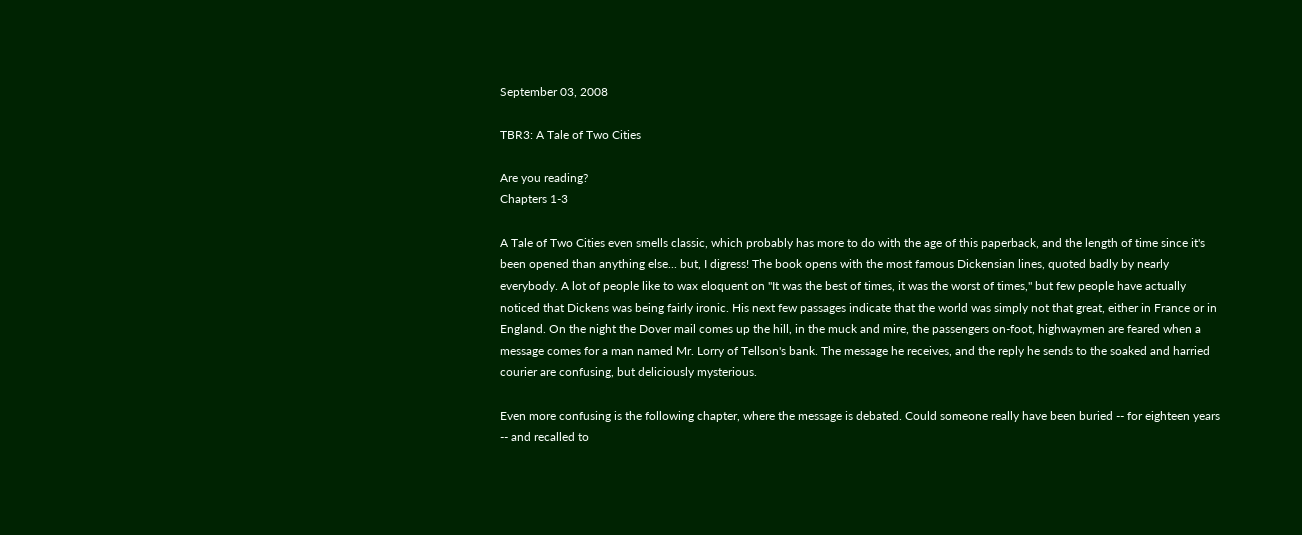September 03, 2008

TBR3: A Tale of Two Cities

Are you reading?
Chapters 1-3

A Tale of Two Cities even smells classic, which probably has more to do with the age of this paperback, and the length of time since it's been opened than anything else... but, I digress! The book opens with the most famous Dickensian lines, quoted badly by nearly everybody. A lot of people like to wax eloquent on "It was the best of times, it was the worst of times," but few people have actually noticed that Dickens was being fairly ironic. His next few passages indicate that the world was simply not that great, either in France or in England. On the night the Dover mail comes up the hill, in the muck and mire, the passengers on-foot, highwaymen are feared when a message comes for a man named Mr. Lorry of Tellson's bank. The message he receives, and the reply he sends to the soaked and harried courier are confusing, but deliciously mysterious.

Even more confusing is the following chapter, where the message is debated. Could someone really have been buried -- for eighteen years -- and recalled to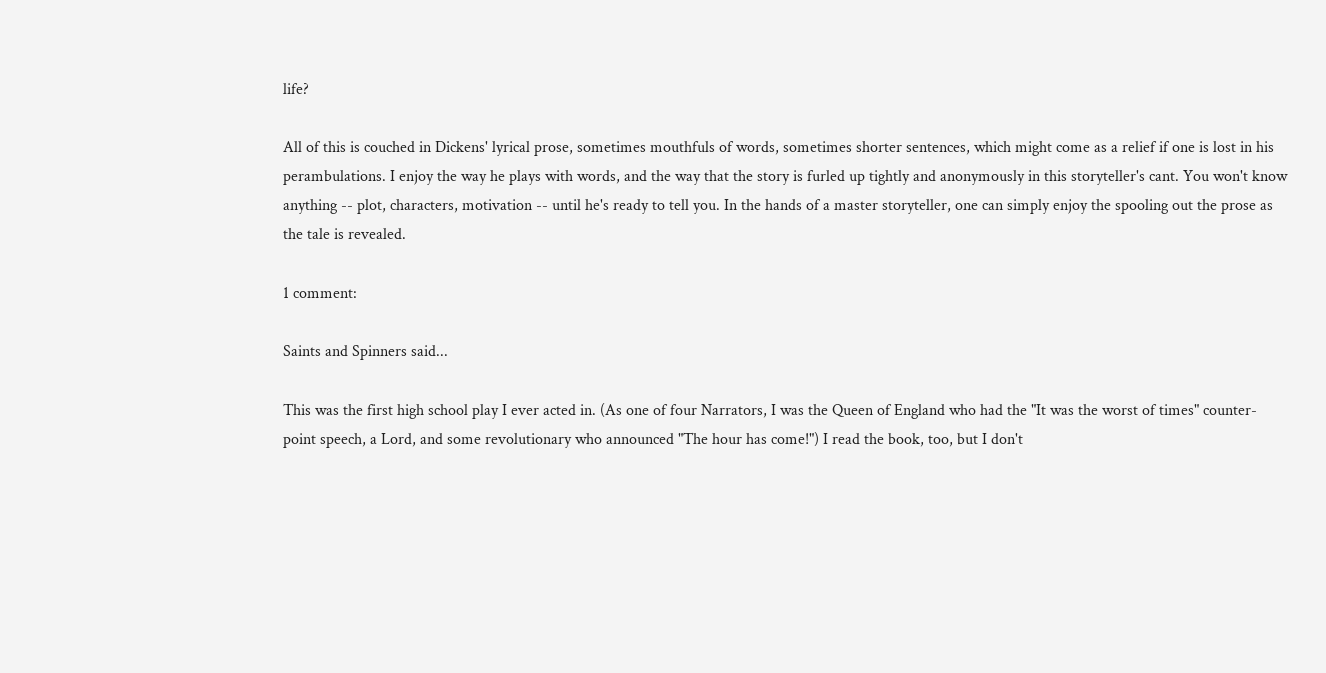life?

All of this is couched in Dickens' lyrical prose, sometimes mouthfuls of words, sometimes shorter sentences, which might come as a relief if one is lost in his perambulations. I enjoy the way he plays with words, and the way that the story is furled up tightly and anonymously in this storyteller's cant. You won't know anything -- plot, characters, motivation -- until he's ready to tell you. In the hands of a master storyteller, one can simply enjoy the spooling out the prose as the tale is revealed.

1 comment:

Saints and Spinners said...

This was the first high school play I ever acted in. (As one of four Narrators, I was the Queen of England who had the "It was the worst of times" counter-point speech, a Lord, and some revolutionary who announced "The hour has come!") I read the book, too, but I don't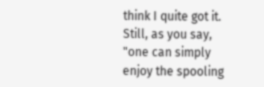think I quite got it. Still, as you say, "one can simply enjoy the spooling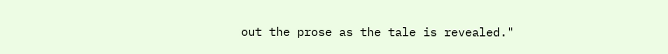out the prose as the tale is revealed."